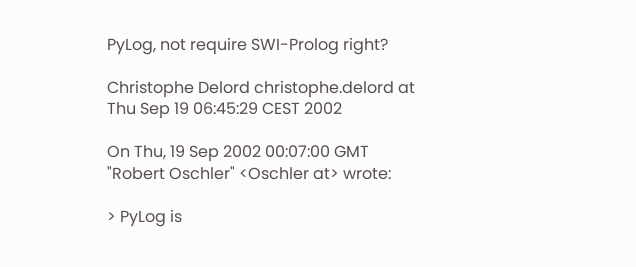PyLog, not require SWI-Prolog right?

Christophe Delord christophe.delord at
Thu Sep 19 06:45:29 CEST 2002

On Thu, 19 Sep 2002 00:07:00 GMT
"Robert Oschler" <Oschler at> wrote:

> PyLog is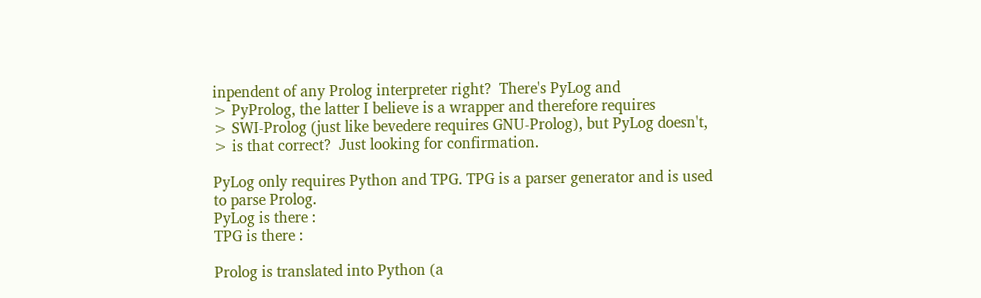inpendent of any Prolog interpreter right?  There's PyLog and
> PyProlog, the latter I believe is a wrapper and therefore requires
> SWI-Prolog (just like bevedere requires GNU-Prolog), but PyLog doesn't,
> is that correct?  Just looking for confirmation.

PyLog only requires Python and TPG. TPG is a parser generator and is used
to parse Prolog.
PyLog is there :
TPG is there :

Prolog is translated into Python (a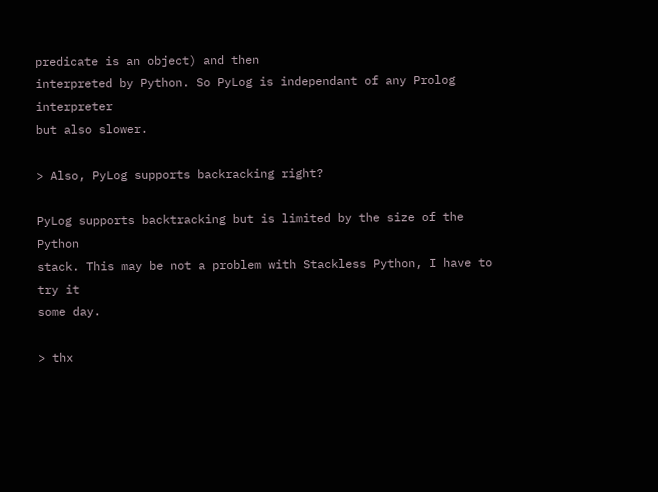predicate is an object) and then
interpreted by Python. So PyLog is independant of any Prolog interpreter
but also slower.

> Also, PyLog supports backracking right?

PyLog supports backtracking but is limited by the size of the Python
stack. This may be not a problem with Stackless Python, I have to try it
some day.

> thx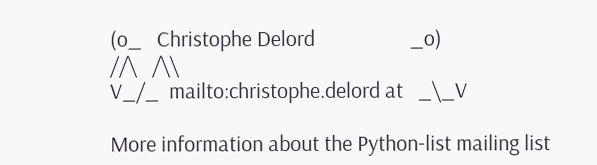(o_   Christophe Delord                   _o)
//\   /\\
V_/_  mailto:christophe.delord at   _\_V

More information about the Python-list mailing list